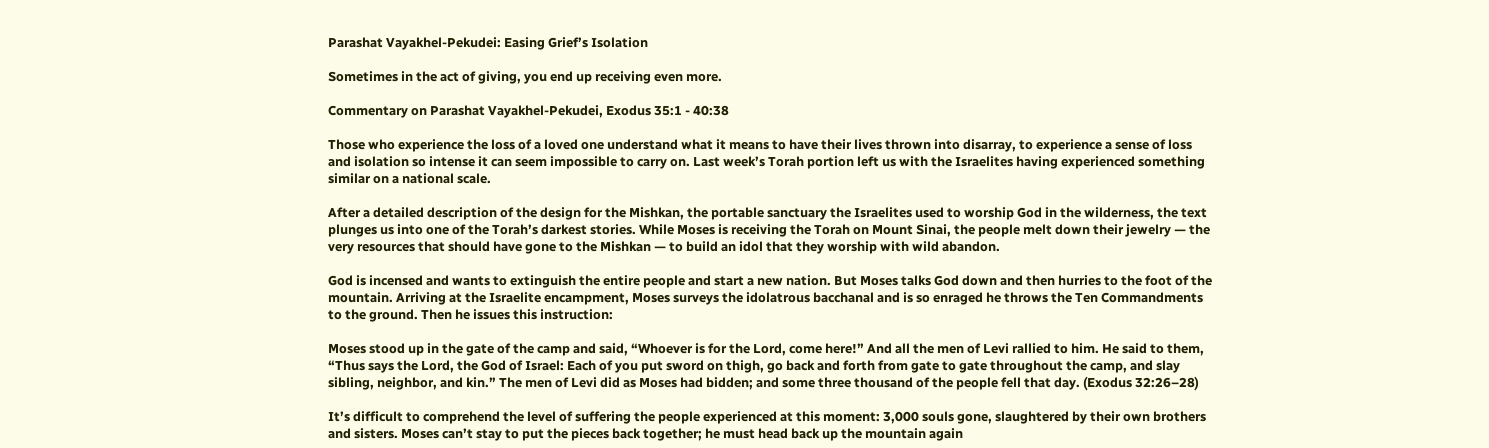Parashat Vayakhel-Pekudei: Easing Grief’s Isolation

Sometimes in the act of giving, you end up receiving even more.

Commentary on Parashat Vayakhel-Pekudei, Exodus 35:1 - 40:38

Those who experience the loss of a loved one understand what it means to have their lives thrown into disarray, to experience a sense of loss and isolation so intense it can seem impossible to carry on. Last week’s Torah portion left us with the Israelites having experienced something similar on a national scale.

After a detailed description of the design for the Mishkan, the portable sanctuary the Israelites used to worship God in the wilderness, the text plunges us into one of the Torah’s darkest stories. While Moses is receiving the Torah on Mount Sinai, the people melt down their jewelry — the very resources that should have gone to the Mishkan — to build an idol that they worship with wild abandon.

God is incensed and wants to extinguish the entire people and start a new nation. But Moses talks God down and then hurries to the foot of the mountain. Arriving at the Israelite encampment, Moses surveys the idolatrous bacchanal and is so enraged he throws the Ten Commandments to the ground. Then he issues this instruction:

Moses stood up in the gate of the camp and said, “Whoever is for the Lord, come here!” And all the men of Levi rallied to him. He said to them, “Thus says the Lord, the God of Israel: Each of you put sword on thigh, go back and forth from gate to gate throughout the camp, and slay sibling, neighbor, and kin.” The men of Levi did as Moses had bidden; and some three thousand of the people fell that day. (Exodus 32:26–28)

It’s difficult to comprehend the level of suffering the people experienced at this moment: 3,000 souls gone, slaughtered by their own brothers and sisters. Moses can’t stay to put the pieces back together; he must head back up the mountain again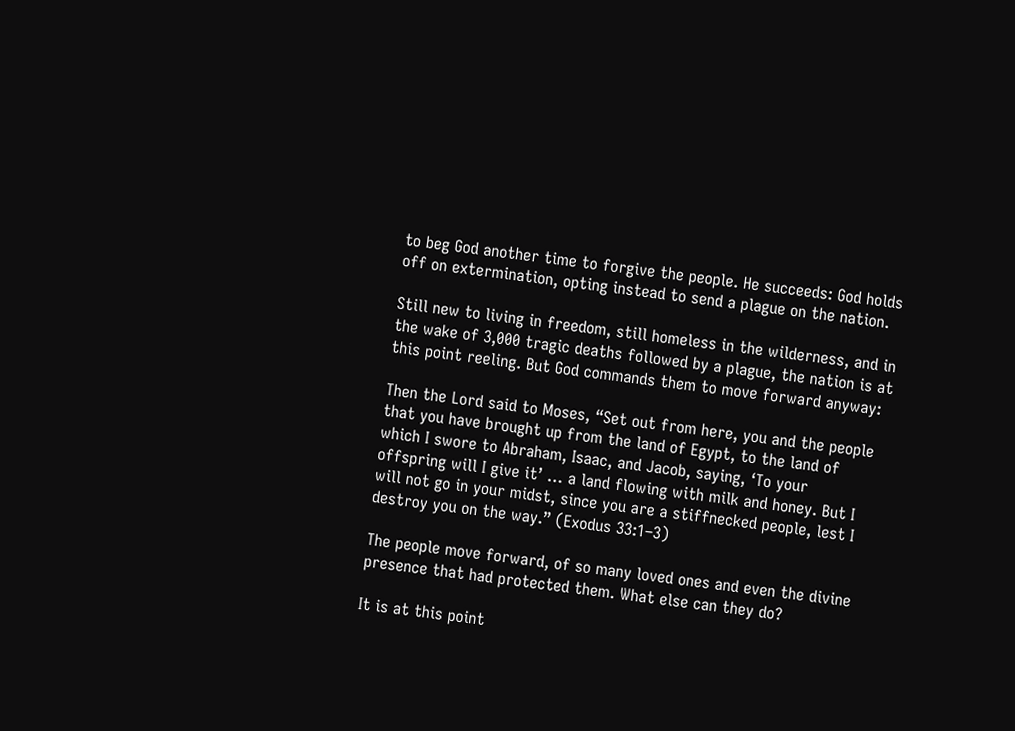to beg God another time to forgive the people. He succeeds: God holds off on extermination, opting instead to send a plague on the nation.

Still new to living in freedom, still homeless in the wilderness, and in the wake of 3,000 tragic deaths followed by a plague, the nation is at this point reeling. But God commands them to move forward anyway:

Then the Lord said to Moses, “Set out from here, you and the people that you have brought up from the land of Egypt, to the land of which I swore to Abraham, Isaac, and Jacob, saying, ‘To your offspring will I give it’ … a land flowing with milk and honey. But I will not go in your midst, since you are a stiffnecked people, lest I destroy you on the way.” (Exodus 33:1–3)

The people move forward, of so many loved ones and even the divine presence that had protected them. What else can they do?

It is at this point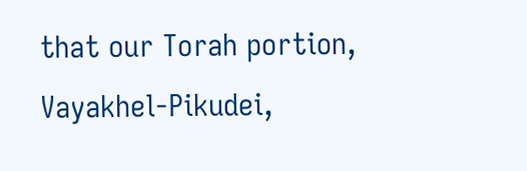that our Torah portion, Vayakhel-Pikudei,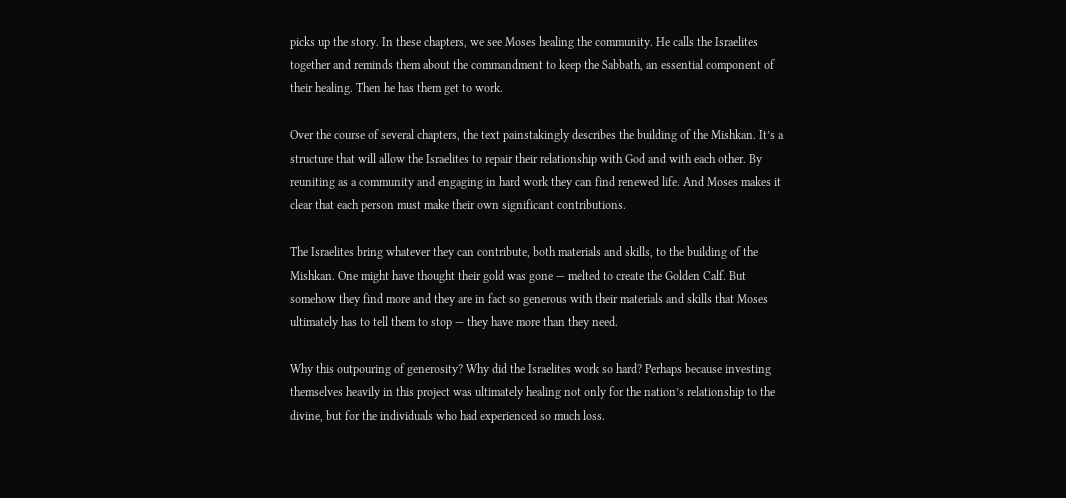picks up the story. In these chapters, we see Moses healing the community. He calls the Israelites together and reminds them about the commandment to keep the Sabbath, an essential component of their healing. Then he has them get to work.

Over the course of several chapters, the text painstakingly describes the building of the Mishkan. It’s a structure that will allow the Israelites to repair their relationship with God and with each other. By reuniting as a community and engaging in hard work they can find renewed life. And Moses makes it clear that each person must make their own significant contributions.

The Israelites bring whatever they can contribute, both materials and skills, to the building of the Mishkan. One might have thought their gold was gone — melted to create the Golden Calf. But somehow they find more and they are in fact so generous with their materials and skills that Moses ultimately has to tell them to stop — they have more than they need.

Why this outpouring of generosity? Why did the Israelites work so hard? Perhaps because investing themselves heavily in this project was ultimately healing not only for the nation’s relationship to the divine, but for the individuals who had experienced so much loss.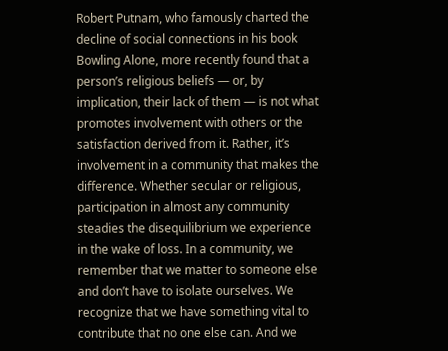Robert Putnam, who famously charted the decline of social connections in his book Bowling Alone, more recently found that a person’s religious beliefs — or, by implication, their lack of them — is not what promotes involvement with others or the satisfaction derived from it. Rather, it’s involvement in a community that makes the difference. Whether secular or religious, participation in almost any community steadies the disequilibrium we experience in the wake of loss. In a community, we remember that we matter to someone else and don’t have to isolate ourselves. We recognize that we have something vital to contribute that no one else can. And we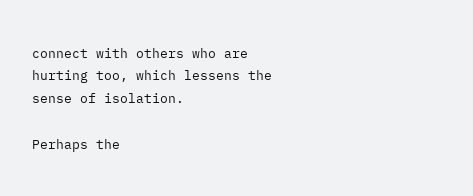connect with others who are hurting too, which lessens the sense of isolation.

Perhaps the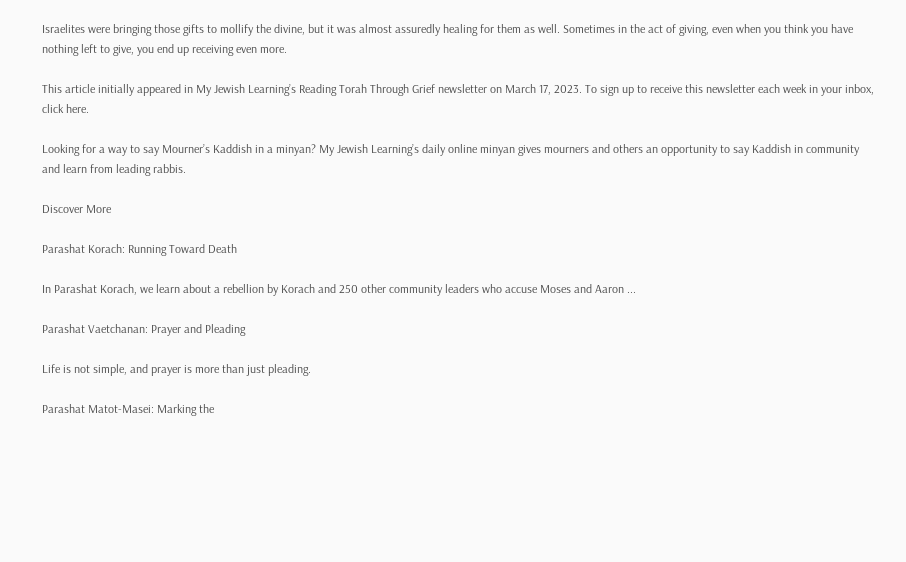Israelites were bringing those gifts to mollify the divine, but it was almost assuredly healing for them as well. Sometimes in the act of giving, even when you think you have nothing left to give, you end up receiving even more.

This article initially appeared in My Jewish Learning’s Reading Torah Through Grief newsletter on March 17, 2023. To sign up to receive this newsletter each week in your inbox, click here.

Looking for a way to say Mourner’s Kaddish in a minyan? My Jewish Learning’s daily online minyan gives mourners and others an opportunity to say Kaddish in community and learn from leading rabbis.

Discover More

Parashat Korach: Running Toward Death

In Parashat Korach, we learn about a rebellion by Korach and 250 other community leaders who accuse Moses and Aaron ...

Parashat Vaetchanan: Prayer and Pleading

Life is not simple, and prayer is more than just pleading.

Parashat Matot-Masei: Marking the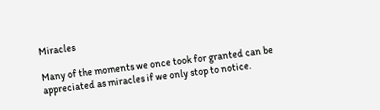Miracles

Many of the moments we once took for granted can be appreciated as miracles if we only stop to notice.